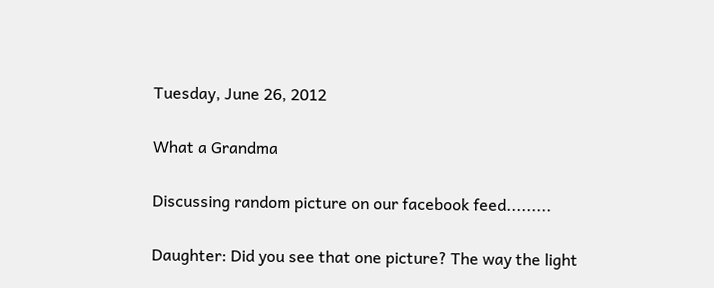Tuesday, June 26, 2012

What a Grandma

Discussing random picture on our facebook feed.........

Daughter: Did you see that one picture? The way the light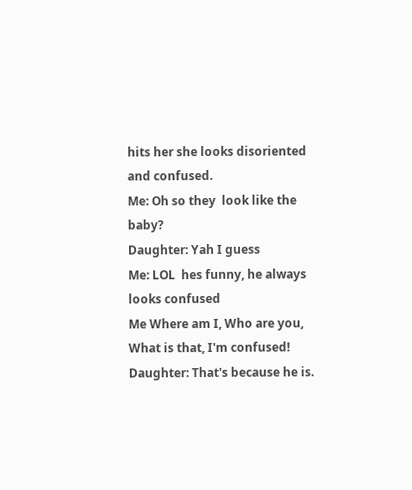hits her she looks disoriented and confused.
Me: Oh so they  look like the baby?
Daughter: Yah I guess
Me: LOL  hes funny, he always looks confused
Me Where am I, Who are you, What is that, I'm confused!
Daughter: That's because he is.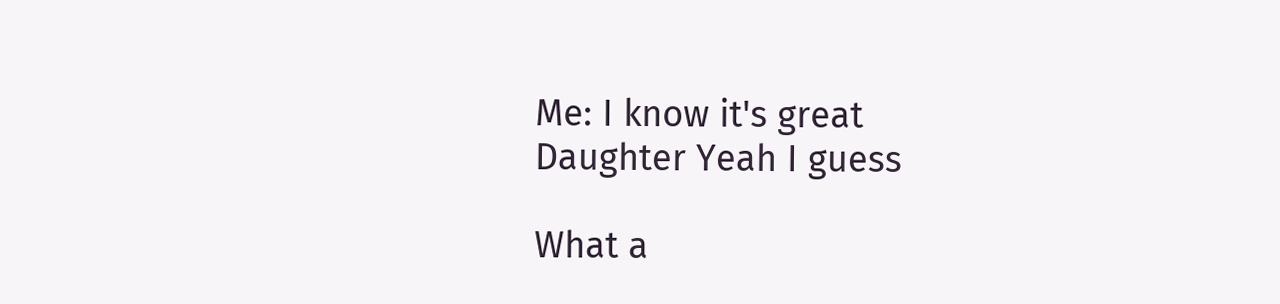Me: I know it's great
Daughter Yeah I guess

What a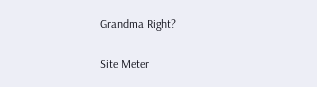Grandma Right?

Site Meter